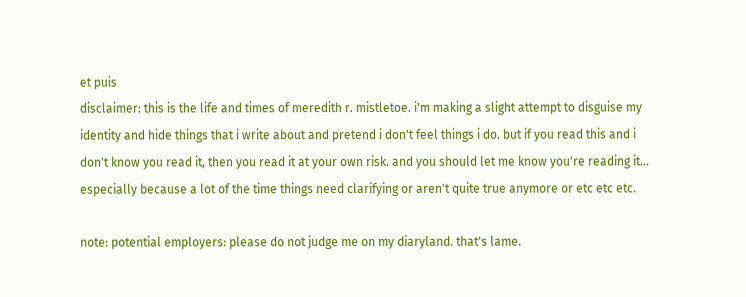et puis
disclaimer: this is the life and times of meredith r. mistletoe. i'm making a slight attempt to disguise my identity and hide things that i write about and pretend i don't feel things i do. but if you read this and i don't know you read it, then you read it at your own risk. and you should let me know you're reading it... especially because a lot of the time things need clarifying or aren't quite true anymore or etc etc etc.

note: potential employers: please do not judge me on my diaryland. that's lame.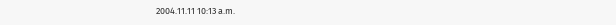2004.11.11 10:13 a.m.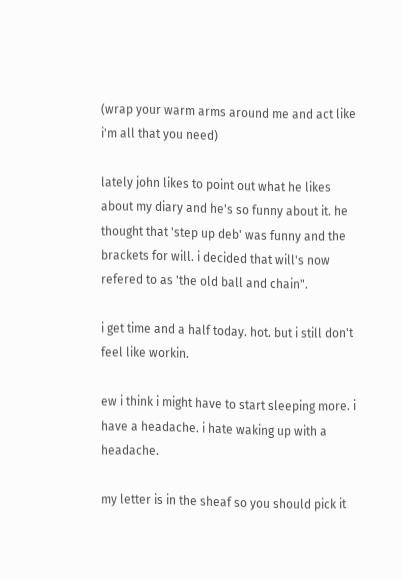(wrap your warm arms around me and act like i'm all that you need)

lately john likes to point out what he likes about my diary and he's so funny about it. he thought that 'step up deb' was funny and the brackets for will. i decided that will's now refered to as 'the old ball and chain".

i get time and a half today. hot. but i still don't feel like workin.

ew i think i might have to start sleeping more. i have a headache. i hate waking up with a headache.

my letter is in the sheaf so you should pick it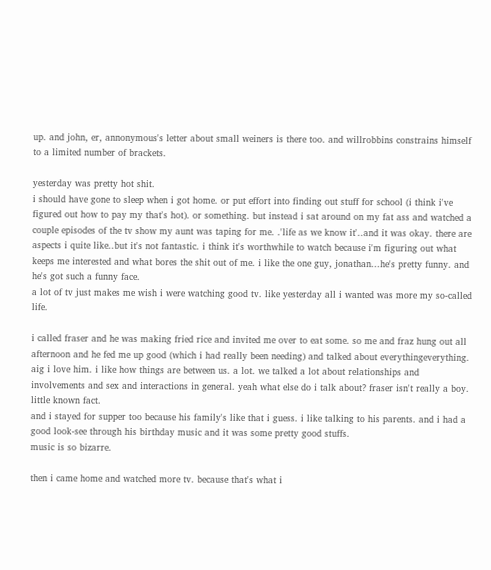up. and john, er, annonymous's letter about small weiners is there too. and willrobbins constrains himself to a limited number of brackets.

yesterday was pretty hot shit.
i should have gone to sleep when i got home. or put effort into finding out stuff for school (i think i've figured out how to pay my that's hot). or something. but instead i sat around on my fat ass and watched a couple episodes of the tv show my aunt was taping for me. .'life as we know it'..and it was okay. there are aspects i quite like..but it's not fantastic. i think it's worthwhile to watch because i'm figuring out what keeps me interested and what bores the shit out of me. i like the one guy, jonathan...he's pretty funny. and he's got such a funny face.
a lot of tv just makes me wish i were watching good tv. like yesterday all i wanted was more my so-called life.

i called fraser and he was making fried rice and invited me over to eat some. so me and fraz hung out all afternoon and he fed me up good (which i had really been needing) and talked about everythingeverything. aig i love him. i like how things are between us. a lot. we talked a lot about relationships and involvements and sex and interactions in general. yeah what else do i talk about? fraser isn't really a boy. little known fact.
and i stayed for supper too because his family's like that i guess. i like talking to his parents. and i had a good look-see through his birthday music and it was some pretty good stuffs.
music is so bizarre.

then i came home and watched more tv. because that's what i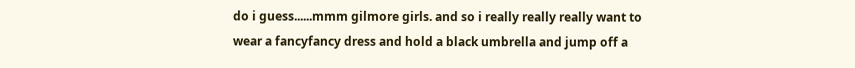do i guess......mmm gilmore girls. and so i really really really want to wear a fancyfancy dress and hold a black umbrella and jump off a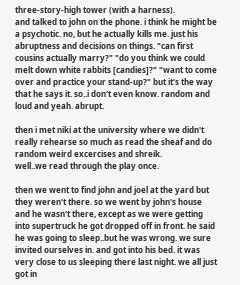three-story-high tower (with a harness).
and talked to john on the phone. i think he might be a psychotic. no, but he actually kills me. just his abruptness and decisions on things. "can first cousins actually marry?" "do you think we could melt down white rabbits [candies]?" "want to come over and practice your stand-up?" but it's the way that he says it. so..i don't even know. random and loud and yeah. abrupt.

then i met niki at the university where we didn't really rehearse so much as read the sheaf and do random weird excercises and shreik.
well..we read through the play once.

then we went to find john and joel at the yard but they weren't there. so we went by john's house and he wasn't there, except as we were getting into supertruck he got dropped off in front. he said he was going to sleep..but he was wrong. we sure invited ourselves in. and got into his bed. it was very close to us sleeping there last night. we all just got in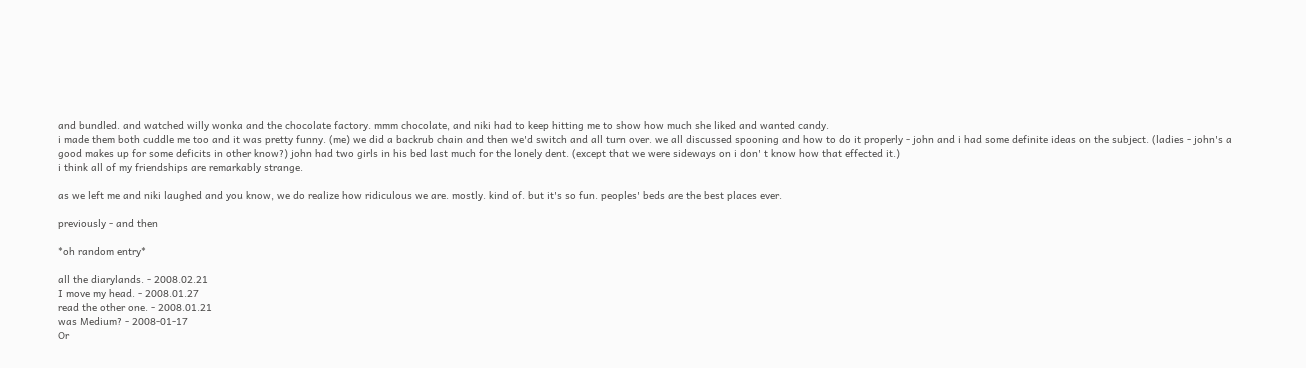and bundled. and watched willy wonka and the chocolate factory. mmm chocolate, and niki had to keep hitting me to show how much she liked and wanted candy.
i made them both cuddle me too and it was pretty funny. (me) we did a backrub chain and then we'd switch and all turn over. we all discussed spooning and how to do it properly - john and i had some definite ideas on the subject. (ladies - john's a good makes up for some deficits in other know?) john had two girls in his bed last much for the lonely dent. (except that we were sideways on i don' t know how that effected it.)
i think all of my friendships are remarkably strange.

as we left me and niki laughed and you know, we do realize how ridiculous we are. mostly. kind of. but it's so fun. peoples' beds are the best places ever.

previously - and then

*oh random entry*

all the diarylands. - 2008.02.21
I move my head. - 2008.01.27
read the other one. - 2008.01.21
was Medium? - 2008-01-17
Or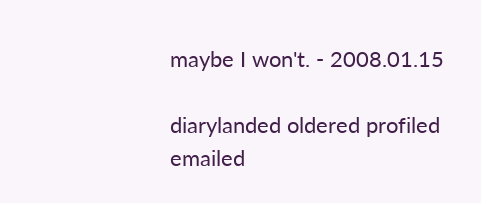maybe I won't. - 2008.01.15

diarylanded oldered profiled emailed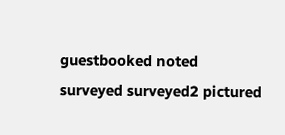guestbooked noted surveyed surveyed2 pictured